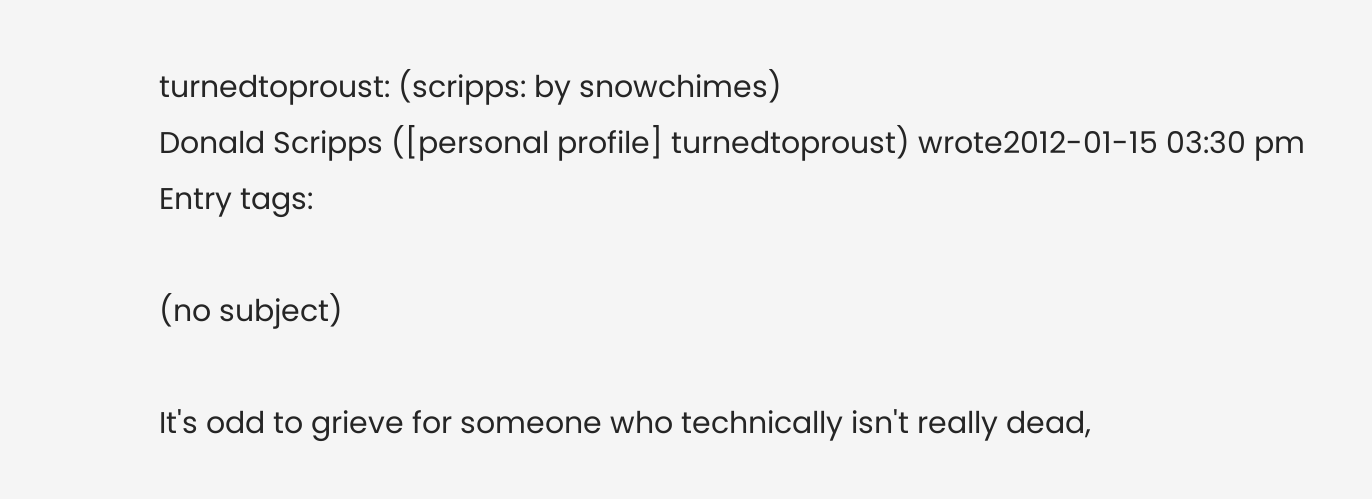turnedtoproust: (scripps: by snowchimes)
Donald Scripps ([personal profile] turnedtoproust) wrote2012-01-15 03:30 pm
Entry tags:

(no subject)

It's odd to grieve for someone who technically isn't really dead,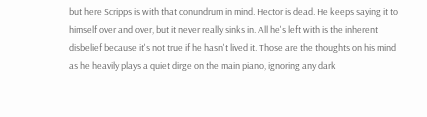but here Scripps is with that conundrum in mind. Hector is dead. He keeps saying it to himself over and over, but it never really sinks in. All he's left with is the inherent disbelief because it's not true if he hasn't lived it. Those are the thoughts on his mind as he heavily plays a quiet dirge on the main piano, ignoring any dark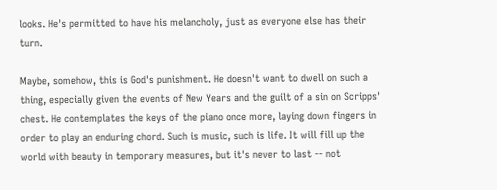looks. He's permitted to have his melancholy, just as everyone else has their turn.

Maybe, somehow, this is God's punishment. He doesn't want to dwell on such a thing, especially given the events of New Years and the guilt of a sin on Scripps' chest. He contemplates the keys of the piano once more, laying down fingers in order to play an enduring chord. Such is music, such is life. It will fill up the world with beauty in temporary measures, but it's never to last -- not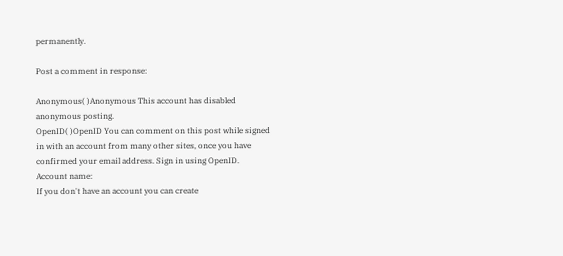permanently.

Post a comment in response:

Anonymous( )Anonymous This account has disabled anonymous posting.
OpenID( )OpenID You can comment on this post while signed in with an account from many other sites, once you have confirmed your email address. Sign in using OpenID.
Account name:
If you don't have an account you can create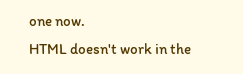one now.
HTML doesn't work in the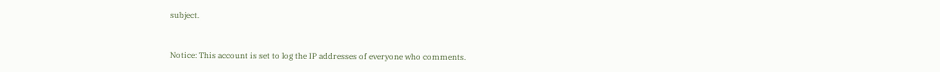subject.


Notice: This account is set to log the IP addresses of everyone who comments.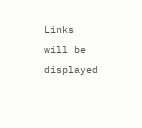Links will be displayed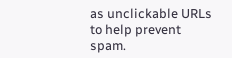as unclickable URLs to help prevent spam.